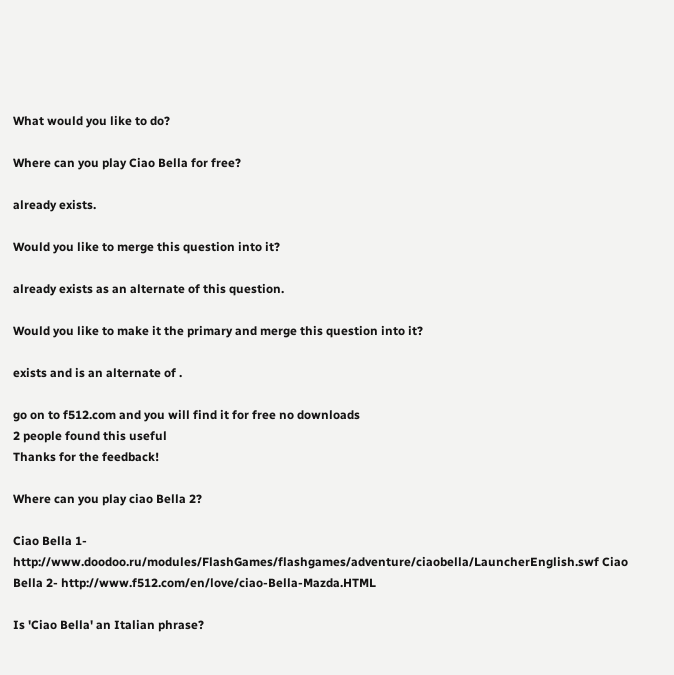What would you like to do?

Where can you play Ciao Bella for free?

already exists.

Would you like to merge this question into it?

already exists as an alternate of this question.

Would you like to make it the primary and merge this question into it?

exists and is an alternate of .

go on to f512.com and you will find it for free no downloads
2 people found this useful
Thanks for the feedback!

Where can you play ciao Bella 2?

Ciao Bella 1-http://www.doodoo.ru/modules/FlashGames/flashgames/adventure/ciaobella/LauncherEnglish.swf Ciao Bella 2- http://www.f512.com/en/love/ciao-Bella-Mazda.HTML

Is 'Ciao Bella' an Italian phrase?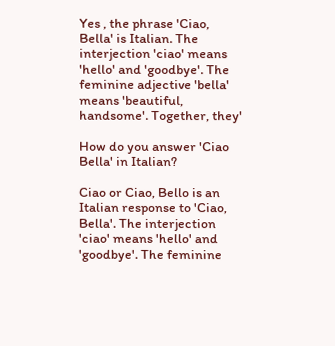Yes , the phrase 'Ciao, Bella' is Italian. The interjection 'ciao' means 'hello' and 'goodbye'. The feminine adjective 'bella' means 'beautiful, handsome'. Together, they'

How do you answer 'Ciao Bella' in Italian?

Ciao or Ciao, Bello is an Italian response to 'Ciao, Bella'. The interjection 'ciao' means 'hello' and 'goodbye'. The feminine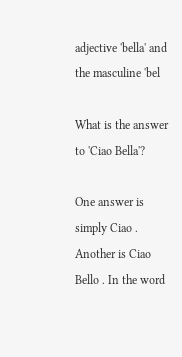adjective 'bella' and the masculine 'bel

What is the answer to 'Ciao Bella'?

One answer is simply Ciao . Another is Ciao Bello . In the word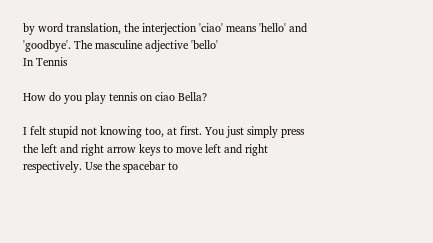by word translation, the interjection 'ciao' means 'hello' and 'goodbye'. The masculine adjective 'bello'
In Tennis

How do you play tennis on ciao Bella?

I felt stupid not knowing too, at first. You just simply press the left and right arrow keys to move left and right respectively. Use the spacebar to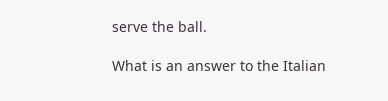serve the ball.

What is an answer to the Italian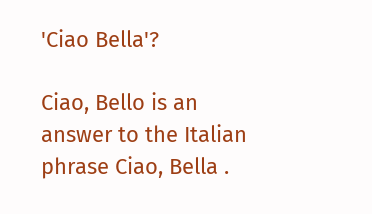'Ciao Bella'?

Ciao, Bello is an answer to the Italian phrase Ciao, Bella .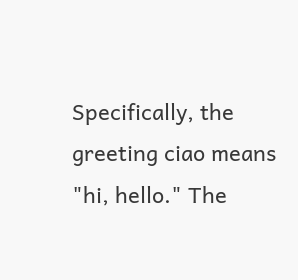Specifically, the greeting ciao means "hi, hello." The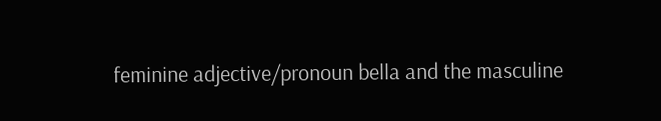feminine adjective/pronoun bella and the masculine